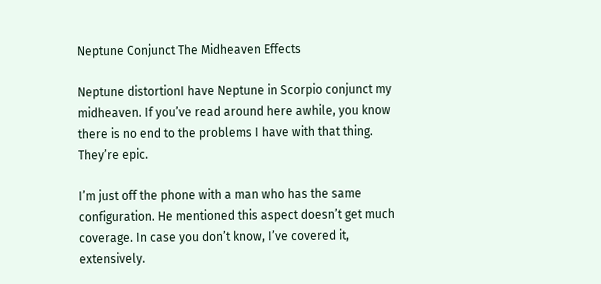Neptune Conjunct The Midheaven Effects

Neptune distortionI have Neptune in Scorpio conjunct my midheaven. If you’ve read around here awhile, you know there is no end to the problems I have with that thing. They’re epic.

I’m just off the phone with a man who has the same configuration. He mentioned this aspect doesn’t get much coverage. In case you don’t know, I’ve covered it, extensively.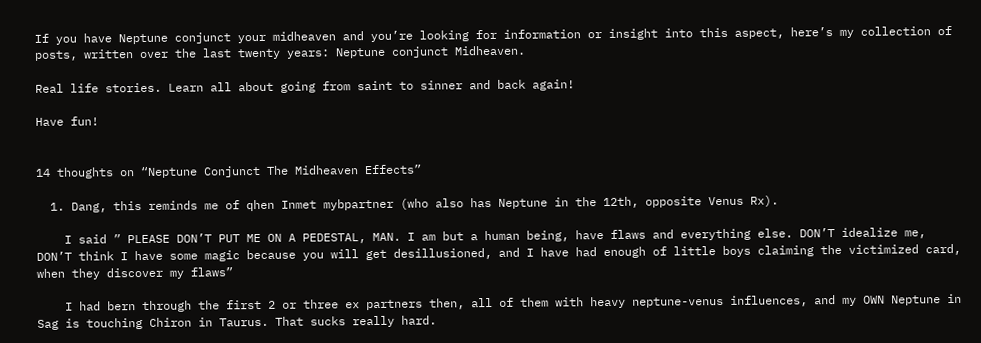If you have Neptune conjunct your midheaven and you’re looking for information or insight into this aspect, here’s my collection of posts, written over the last twenty years: Neptune conjunct Midheaven.

Real life stories. Learn all about going from saint to sinner and back again!

Have fun!


14 thoughts on “Neptune Conjunct The Midheaven Effects”

  1. Dang, this reminds me of qhen Inmet mybpartner (who also has Neptune in the 12th, opposite Venus Rx).

    I said ” PLEASE DON’T PUT ME ON A PEDESTAL, MAN. I am but a human being, have flaws and everything else. DON’T idealize me, DON’T think I have some magic because you will get desillusioned, and I have had enough of little boys claiming the victimized card, when they discover my flaws”

    I had bern through the first 2 or three ex partners then, all of them with heavy neptune-venus influences, and my OWN Neptune in Sag is touching Chiron in Taurus. That sucks really hard.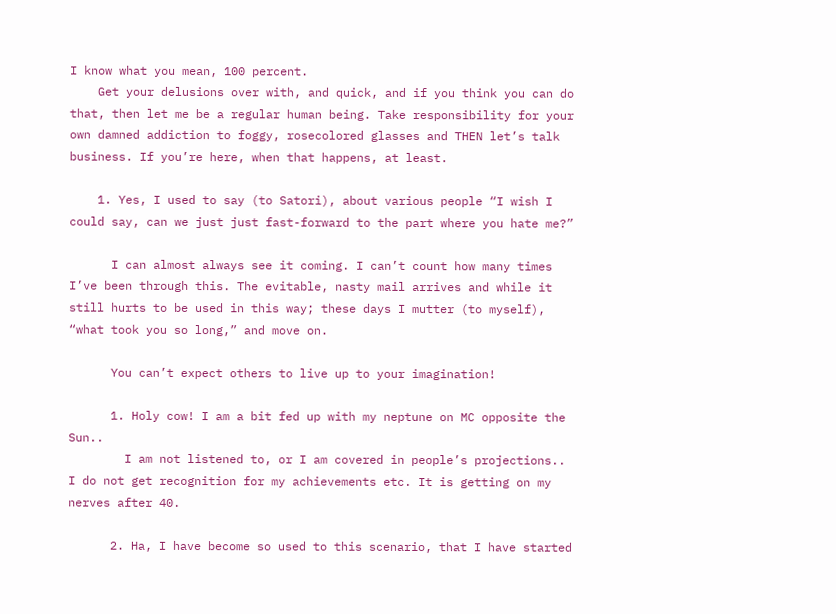I know what you mean, 100 percent.
    Get your delusions over with, and quick, and if you think you can do that, then let me be a regular human being. Take responsibility for your own damned addiction to foggy, rosecolored glasses and THEN let’s talk business. If you’re here, when that happens, at least.

    1. Yes, I used to say (to Satori), about various people “I wish I could say, can we just just fast-forward to the part where you hate me?”

      I can almost always see it coming. I can’t count how many times I’ve been through this. The evitable, nasty mail arrives and while it still hurts to be used in this way; these days I mutter (to myself), “what took you so long,” and move on.

      You can’t expect others to live up to your imagination!

      1. Holy cow! I am a bit fed up with my neptune on MC opposite the Sun..
        I am not listened to, or I am covered in people’s projections.. I do not get recognition for my achievements etc. It is getting on my nerves after 40.

      2. Ha, I have become so used to this scenario, that I have started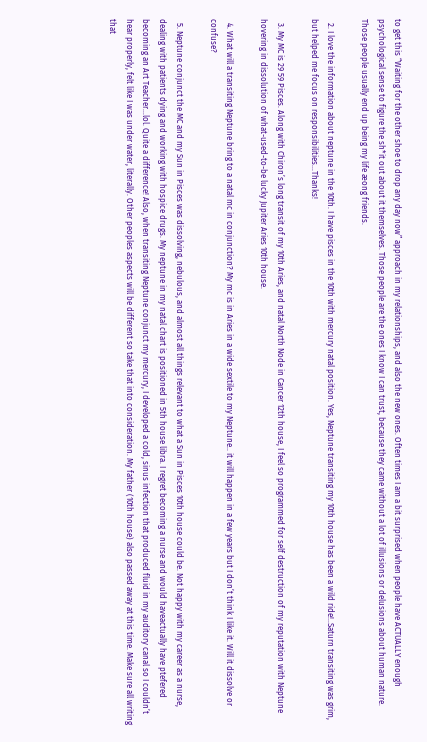to get this “Waiting for the other shoe to drop any day now” approach in my relationships, and also the new ones. Often times I am a bit surprised when people have ACTUALLY enough psychological sense to figure the sh*it out about it themselves. Those people are the ones I know I can trust, because they came without a lot of illusions or delusions about human nature. Those people usually end up being my life æong friends.

  2. I love the information about neptune in the 10th. I have pisces in the 10th with mercury natal position. Yes, Neptune transiting my 10th house has been a wild ride!..Saturn transiting was grim, but helped me focus on responsibilities…Thanks!

  3. My MC is 29 59 Pisces. Along with Chiron’s long transit of my 10th Aries, and natal North Node in Cancer 12th house, I feel so programmed for self destruction of my reputation with Neptune hovering in dissolution of what-used-to-be lucky Jupiter Aries 10th house.

  4. What will a transiting Neptune bring to a natal mc in conjunction? My mc is in Aries in a wide sextile to my Neptune.. it will happen in a few years but I don’t think I like it. Will it dissolve or confuse?

  5. Neptune conjunct the MC and my Sun in Pisces was dissolving, nebulous, and almost all things relevant to what a Sun in Pisces 10th house could be. Not happy with my career as a nurse, dealing with patients dying and working with hospice drugs. My neptune in my natal chart is positioned in 5th house libra. I regret becoming a nurse and would haveactually have ptefered becoming an Art Teacher…lol. Quite a difference! Also, when transiting Neptune conjunct my mercury, I developed a cold, sinus infection that produced fluid in my auditory canal so I couldn’t hear properly, felt like I was under water, literally. Other peoples aspects will be different so take that into consideration. My father (10th house) also passed away at this time. Make sure all writing that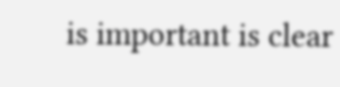is important is clear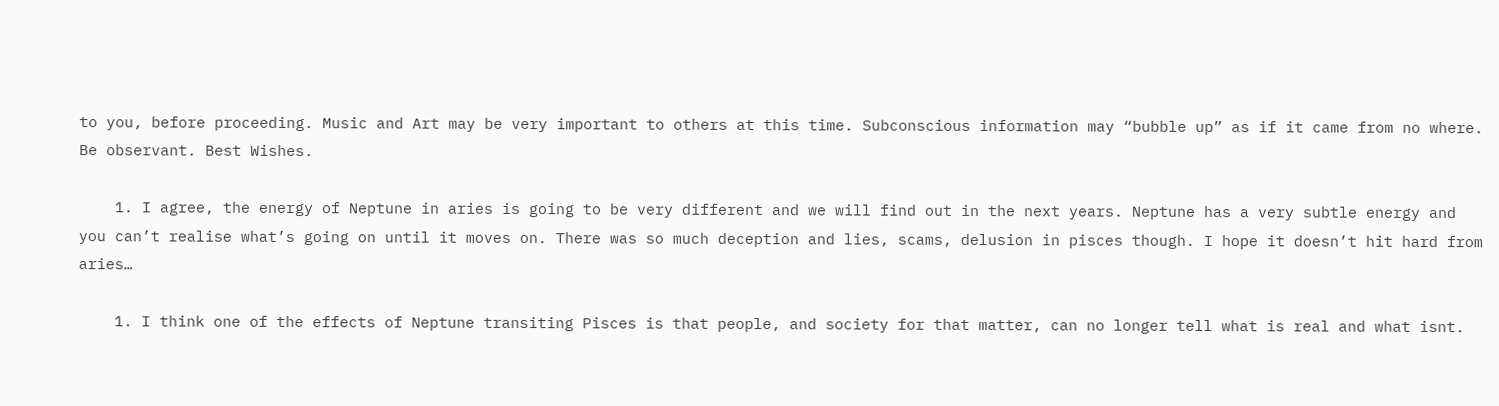to you, before proceeding. Music and Art may be very important to others at this time. Subconscious information may “bubble up” as if it came from no where. Be observant. Best Wishes.

    1. I agree, the energy of Neptune in aries is going to be very different and we will find out in the next years. Neptune has a very subtle energy and you can’t realise what’s going on until it moves on. There was so much deception and lies, scams, delusion in pisces though. I hope it doesn’t hit hard from aries…

    1. I think one of the effects of Neptune transiting Pisces is that people, and society for that matter, can no longer tell what is real and what isnt.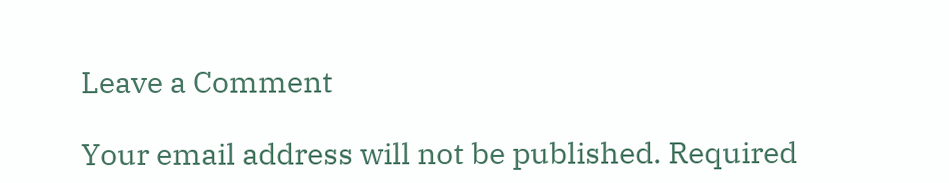Leave a Comment

Your email address will not be published. Required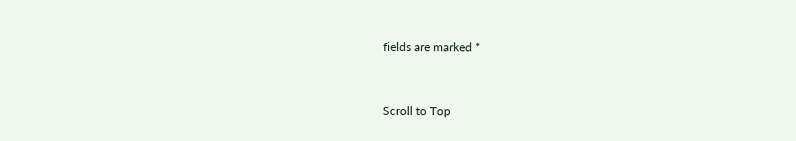fields are marked *


Scroll to Top